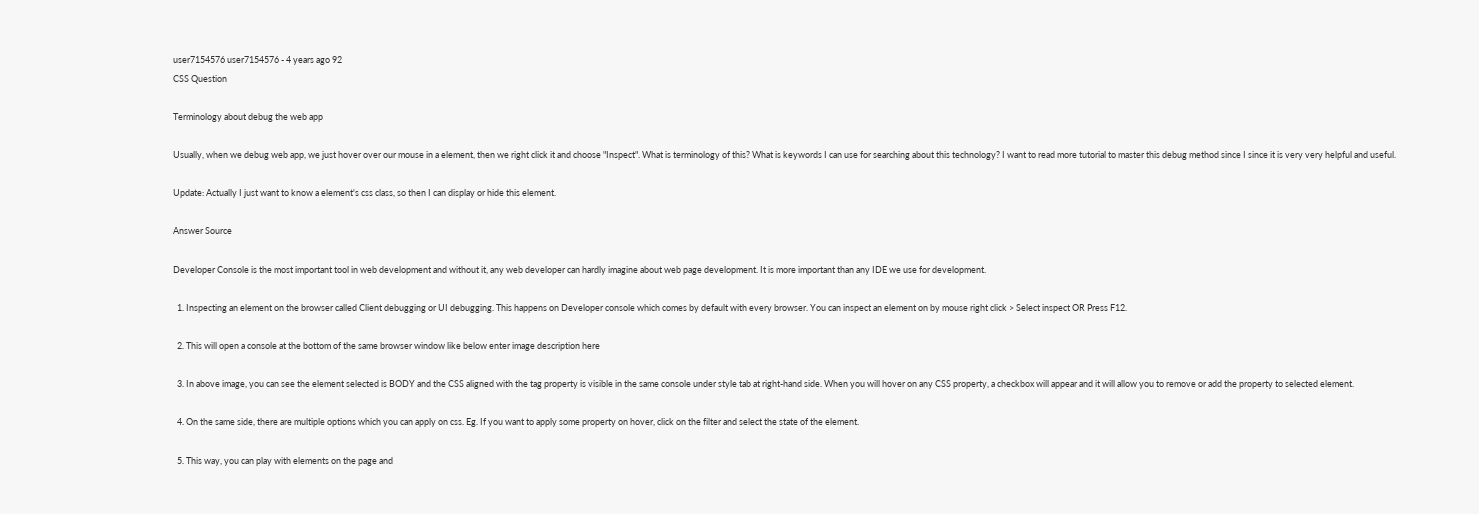user7154576 user7154576 - 4 years ago 92
CSS Question

Terminology about debug the web app

Usually, when we debug web app, we just hover over our mouse in a element, then we right click it and choose "Inspect". What is terminology of this? What is keywords I can use for searching about this technology? I want to read more tutorial to master this debug method since I since it is very very helpful and useful.

Update: Actually I just want to know a element's css class, so then I can display or hide this element.

Answer Source

Developer Console is the most important tool in web development and without it, any web developer can hardly imagine about web page development. It is more important than any IDE we use for development.

  1. Inspecting an element on the browser called Client debugging or UI debugging. This happens on Developer console which comes by default with every browser. You can inspect an element on by mouse right click > Select inspect OR Press F12.

  2. This will open a console at the bottom of the same browser window like below enter image description here

  3. In above image, you can see the element selected is BODY and the CSS aligned with the tag property is visible in the same console under style tab at right-hand side. When you will hover on any CSS property, a checkbox will appear and it will allow you to remove or add the property to selected element.

  4. On the same side, there are multiple options which you can apply on css. Eg. If you want to apply some property on hover, click on the filter and select the state of the element.

  5. This way, you can play with elements on the page and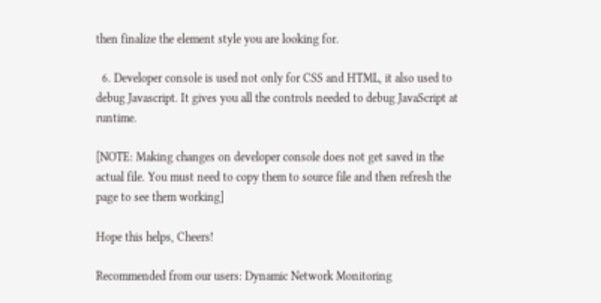then finalize the element style you are looking for.

  6. Developer console is used not only for CSS and HTML, it also used to debug Javascript. It gives you all the controls needed to debug JavaScript at runtime.

[NOTE: Making changes on developer console does not get saved in the actual file. You must need to copy them to source file and then refresh the page to see them working]

Hope this helps, Cheers!

Recommended from our users: Dynamic Network Monitoring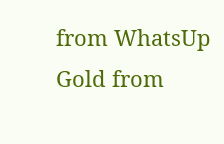from WhatsUp Gold from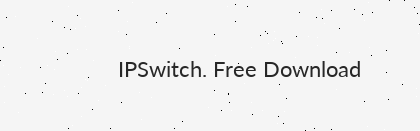IPSwitch. Free Download